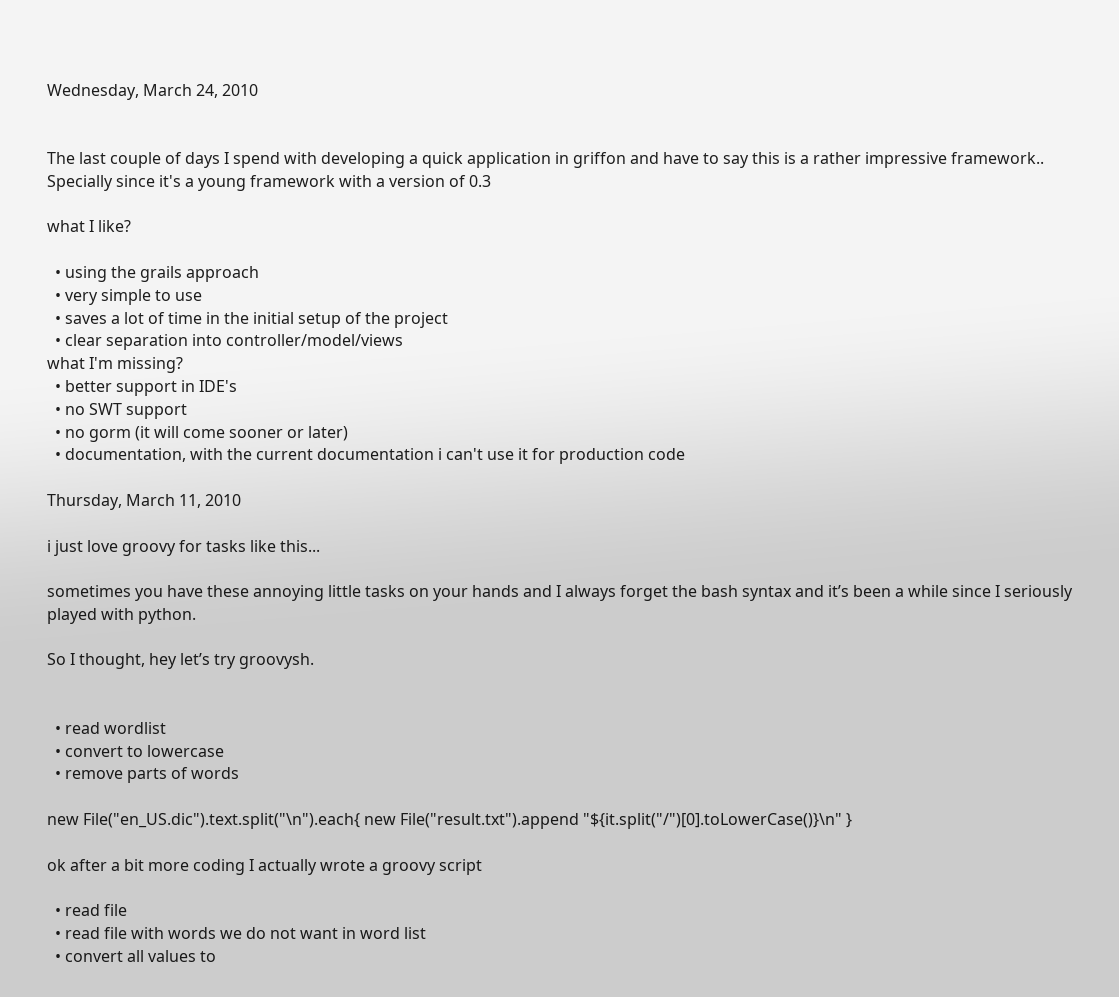Wednesday, March 24, 2010


The last couple of days I spend with developing a quick application in griffon and have to say this is a rather impressive framework.. Specially since it's a young framework with a version of 0.3

what I like?

  • using the grails approach
  • very simple to use
  • saves a lot of time in the initial setup of the project
  • clear separation into controller/model/views
what I'm missing?
  • better support in IDE's
  • no SWT support
  • no gorm (it will come sooner or later)
  • documentation, with the current documentation i can't use it for production code

Thursday, March 11, 2010

i just love groovy for tasks like this...

sometimes you have these annoying little tasks on your hands and I always forget the bash syntax and it’s been a while since I seriously played with python.

So I thought, hey let’s try groovysh.


  • read wordlist
  • convert to lowercase
  • remove parts of words

new File("en_US.dic").text.split("\n").each{ new File("result.txt").append "${it.split("/")[0].toLowerCase()}\n" }

ok after a bit more coding I actually wrote a groovy script

  • read file
  • read file with words we do not want in word list
  • convert all values to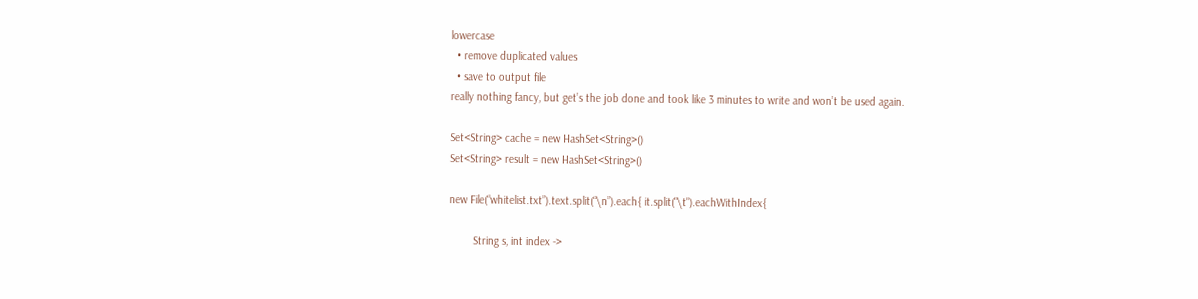lowercase
  • remove duplicated values
  • save to output file
really nothing fancy, but get’s the job done and took like 3 minutes to write and won’t be used again.

Set<String> cache = new HashSet<String>()
Set<String> result = new HashSet<String>()

new File(“whitelist.txt”).text.split(“\n”).each{ it.split("\t").eachWithIndex{

        String s, int index ->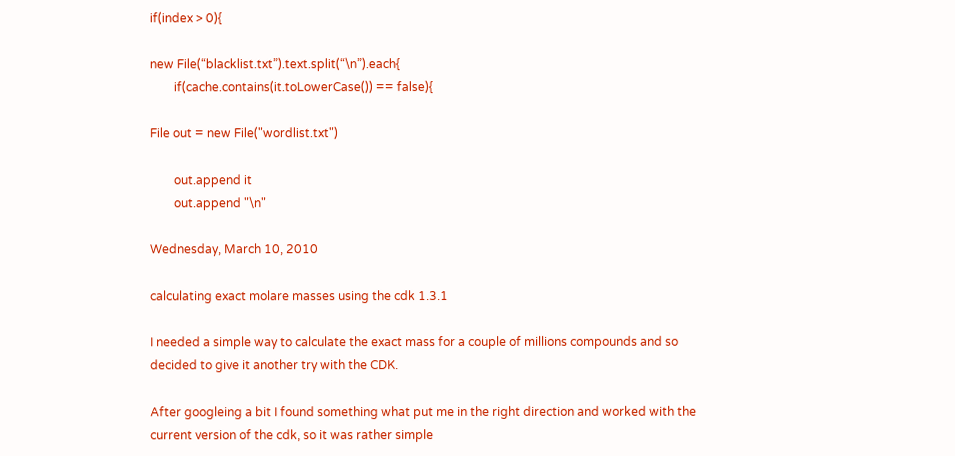if(index > 0){

new File(“blacklist.txt”).text.split(“\n”).each{
        if(cache.contains(it.toLowerCase()) == false){

File out = new File("wordlist.txt")

        out.append it
        out.append "\n"

Wednesday, March 10, 2010

calculating exact molare masses using the cdk 1.3.1

I needed a simple way to calculate the exact mass for a couple of millions compounds and so decided to give it another try with the CDK.

After googleing a bit I found something what put me in the right direction and worked with the current version of the cdk, so it was rather simple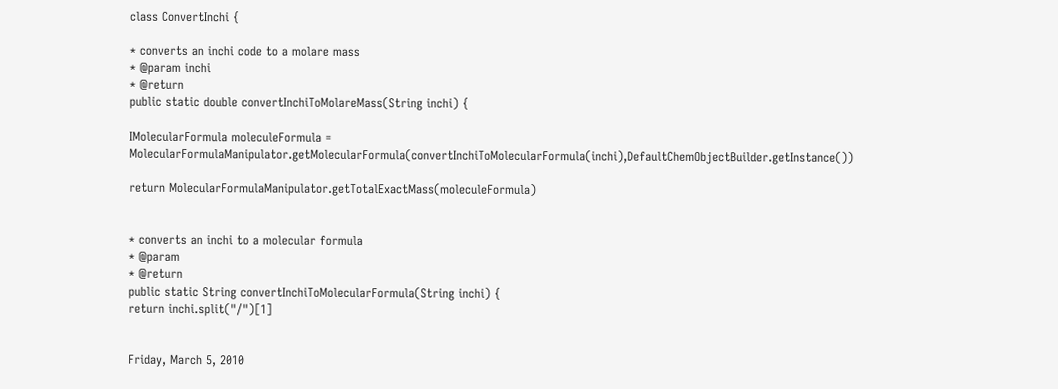class ConvertInchi {

* converts an inchi code to a molare mass
* @param inchi
* @return
public static double convertInchiToMolareMass(String inchi) {

IMolecularFormula moleculeFormula = MolecularFormulaManipulator.getMolecularFormula(convertInchiToMolecularFormula(inchi),DefaultChemObjectBuilder.getInstance())

return MolecularFormulaManipulator.getTotalExactMass(moleculeFormula)


* converts an inchi to a molecular formula
* @param
* @return
public static String convertInchiToMolecularFormula(String inchi) {
return inchi.split("/")[1]


Friday, March 5, 2010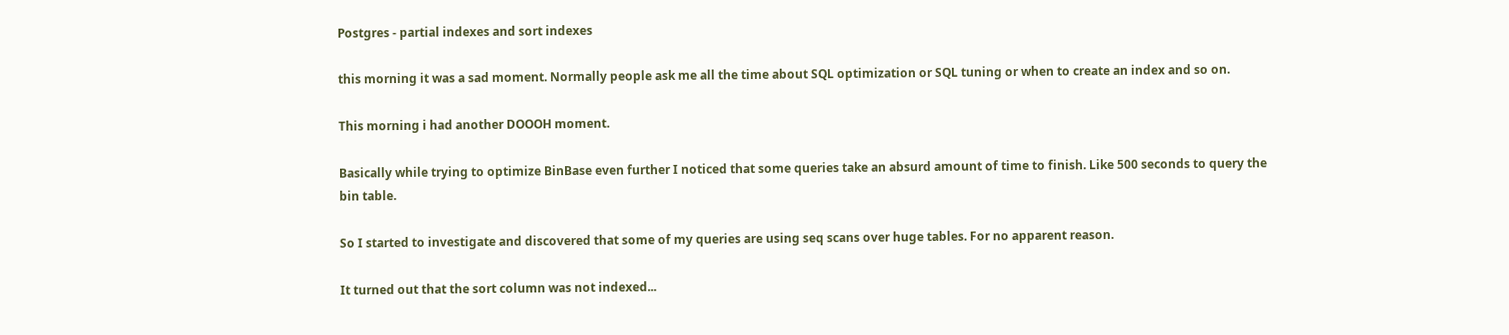Postgres - partial indexes and sort indexes

this morning it was a sad moment. Normally people ask me all the time about SQL optimization or SQL tuning or when to create an index and so on.

This morning i had another DOOOH moment.

Basically while trying to optimize BinBase even further I noticed that some queries take an absurd amount of time to finish. Like 500 seconds to query the bin table.

So I started to investigate and discovered that some of my queries are using seq scans over huge tables. For no apparent reason.

It turned out that the sort column was not indexed...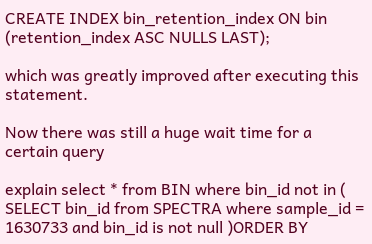CREATE INDEX bin_retention_index ON bin (retention_index ASC NULLS LAST);

which was greatly improved after executing this statement.

Now there was still a huge wait time for a certain query

explain select * from BIN where bin_id not in ( SELECT bin_id from SPECTRA where sample_id = 1630733 and bin_id is not null )ORDER BY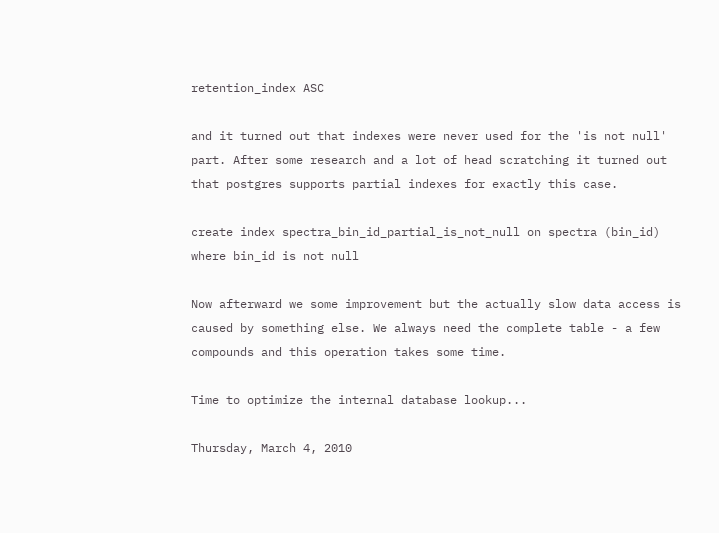retention_index ASC

and it turned out that indexes were never used for the 'is not null' part. After some research and a lot of head scratching it turned out that postgres supports partial indexes for exactly this case.

create index spectra_bin_id_partial_is_not_null on spectra (bin_id) where bin_id is not null

Now afterward we some improvement but the actually slow data access is caused by something else. We always need the complete table - a few compounds and this operation takes some time.

Time to optimize the internal database lookup...

Thursday, March 4, 2010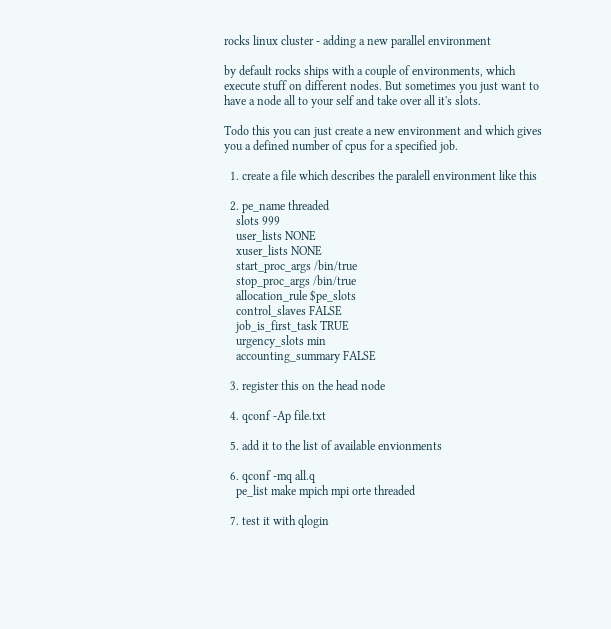rocks linux cluster - adding a new parallel environment

by default rocks ships with a couple of environments, which execute stuff on different nodes. But sometimes you just want to have a node all to your self and take over all it's slots.

Todo this you can just create a new environment and which gives you a defined number of cpus for a specified job.

  1. create a file which describes the paralell environment like this

  2. pe_name threaded
    slots 999
    user_lists NONE
    xuser_lists NONE
    start_proc_args /bin/true
    stop_proc_args /bin/true
    allocation_rule $pe_slots
    control_slaves FALSE
    job_is_first_task TRUE
    urgency_slots min
    accounting_summary FALSE

  3. register this on the head node

  4. qconf -Ap file.txt

  5. add it to the list of available envionments

  6. qconf -mq all.q
    pe_list make mpich mpi orte threaded

  7. test it with qlogin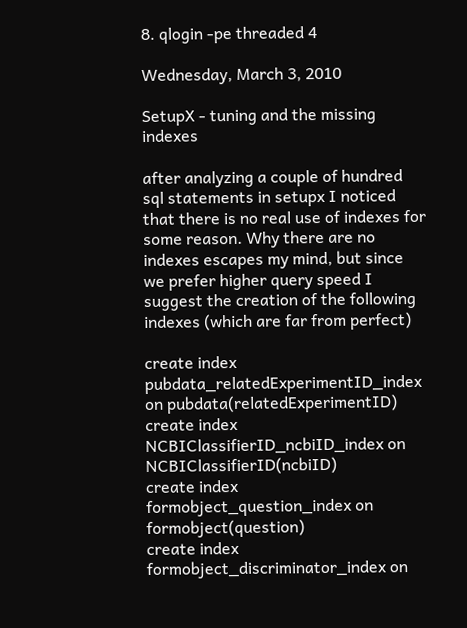8. qlogin -pe threaded 4

Wednesday, March 3, 2010

SetupX - tuning and the missing indexes

after analyzing a couple of hundred sql statements in setupx I noticed that there is no real use of indexes for some reason. Why there are no indexes escapes my mind, but since we prefer higher query speed I suggest the creation of the following indexes (which are far from perfect)

create index pubdata_relatedExperimentID_index on pubdata(relatedExperimentID)
create index NCBIClassifierID_ncbiID_index on NCBIClassifierID(ncbiID)
create index formobject_question_index on formobject(question)
create index formobject_discriminator_index on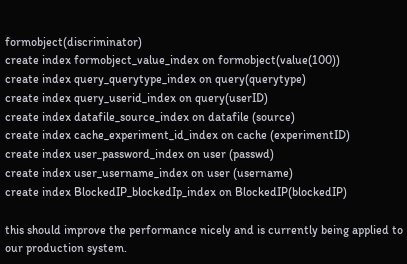formobject(discriminator)
create index formobject_value_index on formobject(value(100))
create index query_querytype_index on query(querytype)
create index query_userid_index on query(userID)
create index datafile_source_index on datafile (source)
create index cache_experiment_id_index on cache (experimentID)
create index user_password_index on user (passwd)
create index user_username_index on user (username)
create index BlockedIP_blockedIp_index on BlockedIP(blockedIP)

this should improve the performance nicely and is currently being applied to our production system.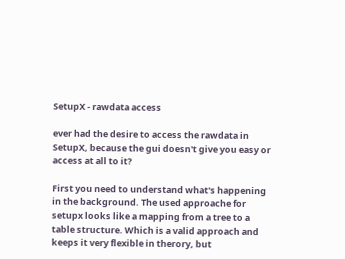SetupX - rawdata access

ever had the desire to access the rawdata in SetupX, because the gui doesn't give you easy or access at all to it?

First you need to understand what's happening in the background. The used approache for setupx looks like a mapping from a tree to a table structure. Which is a valid approach and keeps it very flexible in therory, but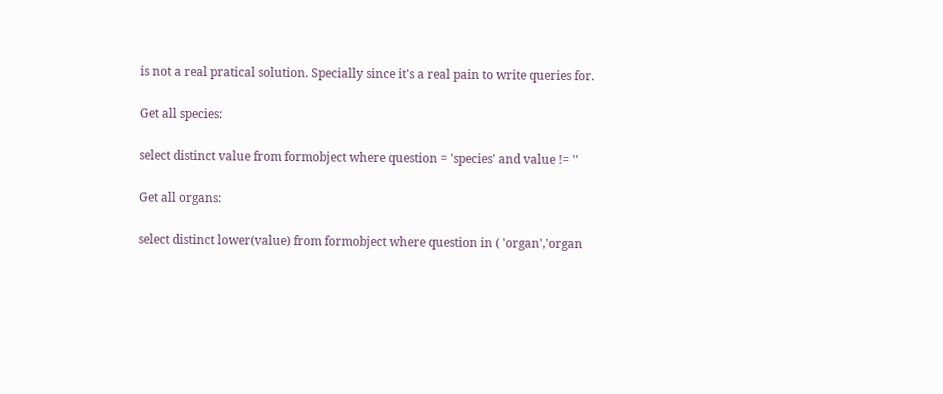is not a real pratical solution. Specially since it's a real pain to write queries for.

Get all species:

select distinct value from formobject where question = 'species' and value != ''

Get all organs:

select distinct lower(value) from formobject where question in ( 'organ','organ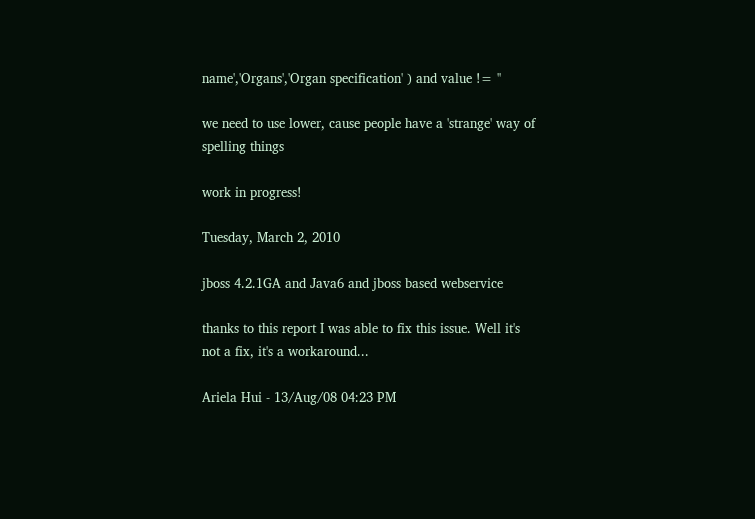name','Organs','Organ specification' ) and value != ''

we need to use lower, cause people have a 'strange' way of spelling things

work in progress!

Tuesday, March 2, 2010

jboss 4.2.1GA and Java6 and jboss based webservice

thanks to this report I was able to fix this issue. Well it's not a fix, it's a workaround...

Ariela Hui - 13/Aug/08 04:23 PM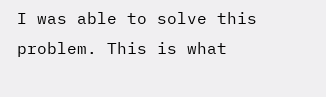I was able to solve this problem. This is what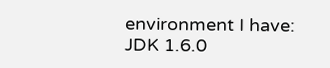environment I have:
JDK 1.6.0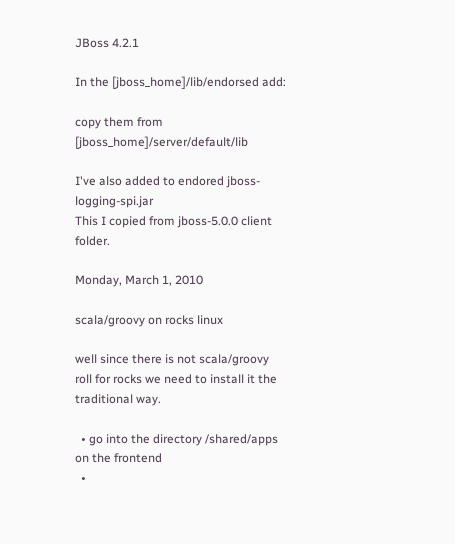JBoss 4.2.1

In the [jboss_home]/lib/endorsed add:

copy them from [jboss_home]/server/default/lib

I've also added to endored jboss-logging-spi.jar
This I copied from jboss-5.0.0 client folder.

Monday, March 1, 2010

scala/groovy on rocks linux

well since there is not scala/groovy roll for rocks we need to install it the traditional way.

  • go into the directory /shared/apps on the frontend
  •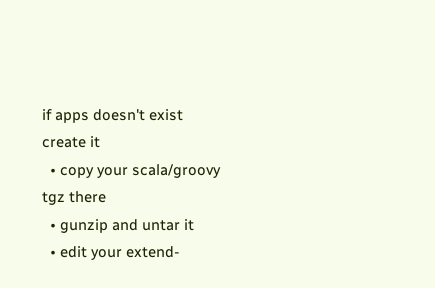if apps doesn't exist create it
  • copy your scala/groovy tgz there
  • gunzip and untar it
  • edit your extend-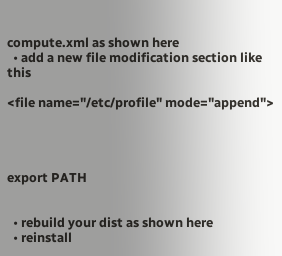compute.xml as shown here
  • add a new file modification section like this

<file name="/etc/profile" mode="append">




export PATH


  • rebuild your dist as shown here
  • reinstall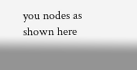you nodes as shown here